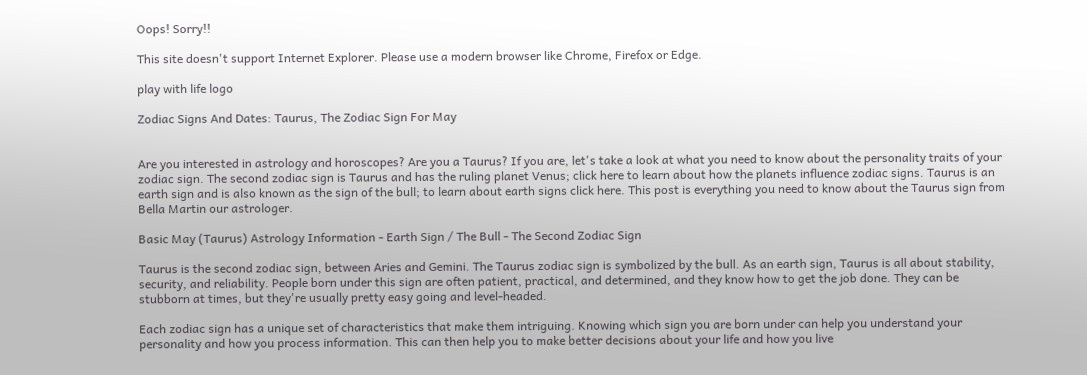Oops! Sorry!!

This site doesn't support Internet Explorer. Please use a modern browser like Chrome, Firefox or Edge.

play with life logo

Zodiac Signs And Dates: Taurus, The Zodiac Sign For May


Are you interested in astrology and horoscopes? Are you a Taurus? If you are, let's take a look at what you need to know about the personality traits of your zodiac sign. The second zodiac sign is Taurus and has the ruling planet Venus; click here to learn about how the planets influence zodiac signs. Taurus is an earth sign and is also known as the sign of the bull; to learn about earth signs click here. This post is everything you need to know about the Taurus sign from Bella Martin our astrologer.

Basic May (Taurus) Astrology Information - Earth Sign / The Bull - The Second Zodiac Sign

Taurus is the second zodiac sign, between Aries and Gemini. The Taurus zodiac sign is symbolized by the bull. As an earth sign, Taurus is all about stability, security, and reliability. People born under this sign are often patient, practical, and determined, and they know how to get the job done. They can be stubborn at times, but they're usually pretty easy going and level-headed.

Each zodiac sign has a unique set of characteristics that make them intriguing. Knowing which sign you are born under can help you understand your personality and how you process information. This can then help you to make better decisions about your life and how you live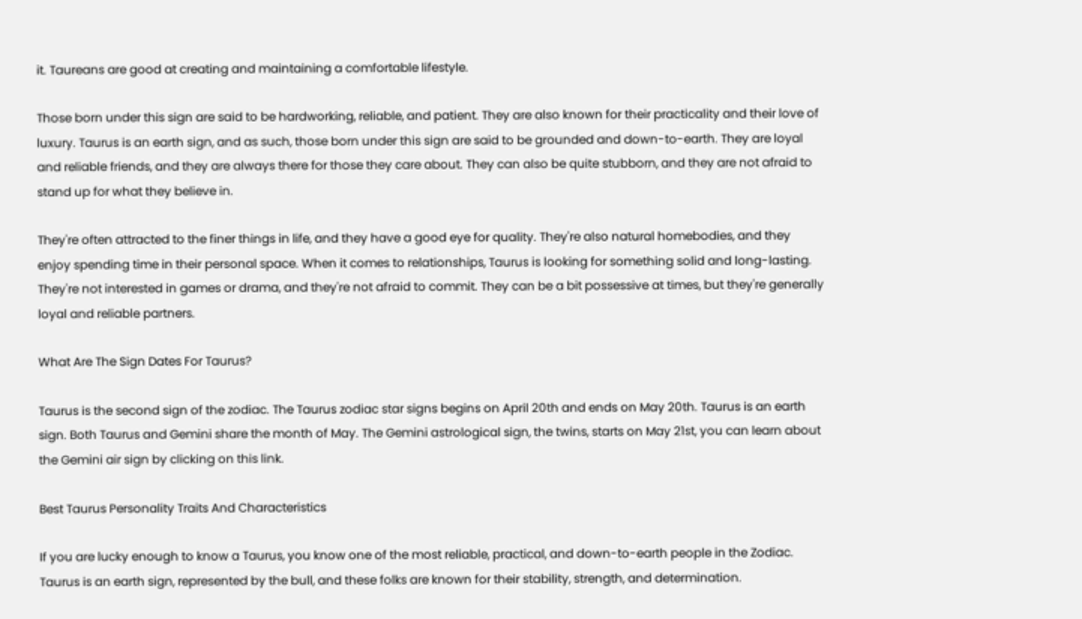it. Taureans are good at creating and maintaining a comfortable lifestyle.

Those born under this sign are said to be hardworking, reliable, and patient. They are also known for their practicality and their love of luxury. Taurus is an earth sign, and as such, those born under this sign are said to be grounded and down-to-earth. They are loyal and reliable friends, and they are always there for those they care about. They can also be quite stubborn, and they are not afraid to stand up for what they believe in.

They're often attracted to the finer things in life, and they have a good eye for quality. They're also natural homebodies, and they enjoy spending time in their personal space. When it comes to relationships, Taurus is looking for something solid and long-lasting. They're not interested in games or drama, and they're not afraid to commit. They can be a bit possessive at times, but they're generally loyal and reliable partners.

What Are The Sign Dates For Taurus?

Taurus is the second sign of the zodiac. The Taurus zodiac star signs begins on April 20th and ends on May 20th. Taurus is an earth sign. Both Taurus and Gemini share the month of May. The Gemini astrological sign, the twins, starts on May 21st, you can learn about the Gemini air sign by clicking on this link.

Best Taurus Personality Traits And Characteristics

If you are lucky enough to know a Taurus, you know one of the most reliable, practical, and down-to-earth people in the Zodiac. Taurus is an earth sign, represented by the bull, and these folks are known for their stability, strength, and determination.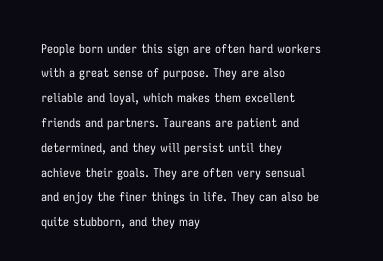People born under this sign are often hard workers with a great sense of purpose. They are also reliable and loyal, which makes them excellent friends and partners. Taureans are patient and determined, and they will persist until they achieve their goals. They are often very sensual and enjoy the finer things in life. They can also be quite stubborn, and they may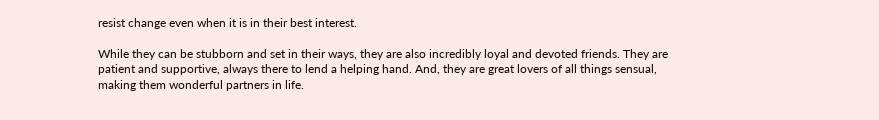resist change even when it is in their best interest.

While they can be stubborn and set in their ways, they are also incredibly loyal and devoted friends. They are patient and supportive, always there to lend a helping hand. And, they are great lovers of all things sensual, making them wonderful partners in life.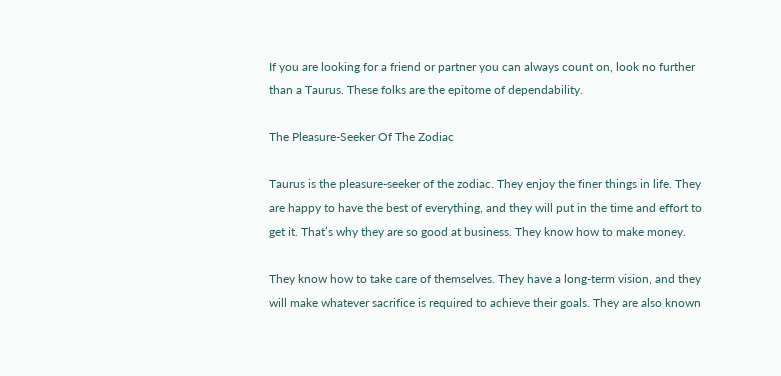If you are looking for a friend or partner you can always count on, look no further than a Taurus. These folks are the epitome of dependability.

The Pleasure-Seeker Of The Zodiac

Taurus is the pleasure-seeker of the zodiac. They enjoy the finer things in life. They are happy to have the best of everything, and they will put in the time and effort to get it. That’s why they are so good at business. They know how to make money.

They know how to take care of themselves. They have a long-term vision, and they will make whatever sacrifice is required to achieve their goals. They are also known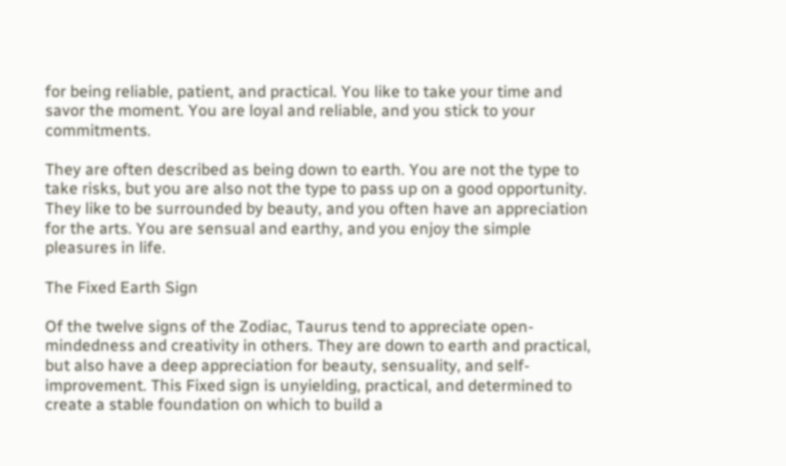for being reliable, patient, and practical. You like to take your time and savor the moment. You are loyal and reliable, and you stick to your commitments.

They are often described as being down to earth. You are not the type to take risks, but you are also not the type to pass up on a good opportunity. They like to be surrounded by beauty, and you often have an appreciation for the arts. You are sensual and earthy, and you enjoy the simple pleasures in life.

The Fixed Earth Sign

Of the twelve signs of the Zodiac, Taurus tend to appreciate open-mindedness and creativity in others. They are down to earth and practical, but also have a deep appreciation for beauty, sensuality, and self-improvement. This Fixed sign is unyielding, practical, and determined to create a stable foundation on which to build a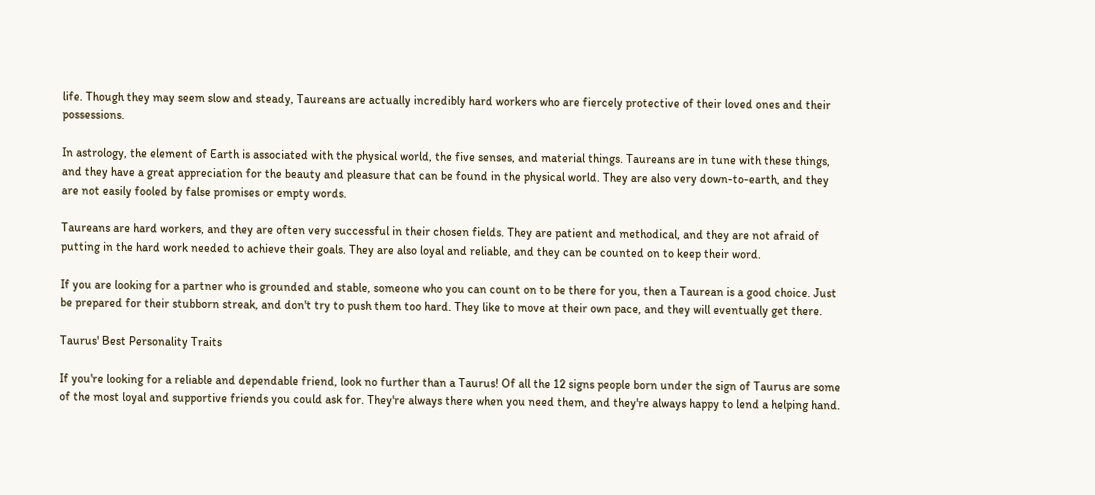life. Though they may seem slow and steady, Taureans are actually incredibly hard workers who are fiercely protective of their loved ones and their possessions.

In astrology, the element of Earth is associated with the physical world, the five senses, and material things. Taureans are in tune with these things, and they have a great appreciation for the beauty and pleasure that can be found in the physical world. They are also very down-to-earth, and they are not easily fooled by false promises or empty words.

Taureans are hard workers, and they are often very successful in their chosen fields. They are patient and methodical, and they are not afraid of putting in the hard work needed to achieve their goals. They are also loyal and reliable, and they can be counted on to keep their word.

If you are looking for a partner who is grounded and stable, someone who you can count on to be there for you, then a Taurean is a good choice. Just be prepared for their stubborn streak, and don't try to push them too hard. They like to move at their own pace, and they will eventually get there.

Taurus' Best Personality Traits

If you're looking for a reliable and dependable friend, look no further than a Taurus! Of all the 12 signs people born under the sign of Taurus are some of the most loyal and supportive friends you could ask for. They're always there when you need them, and they're always happy to lend a helping hand.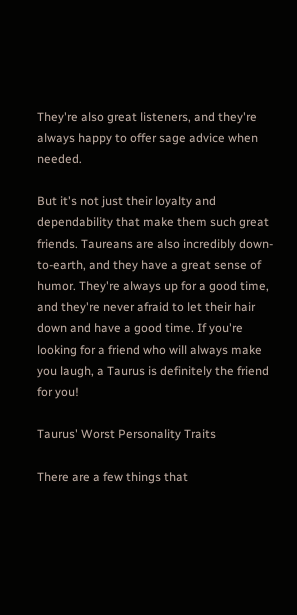They're also great listeners, and they're always happy to offer sage advice when needed.

But it's not just their loyalty and dependability that make them such great friends. Taureans are also incredibly down-to-earth, and they have a great sense of humor. They're always up for a good time, and they're never afraid to let their hair down and have a good time. If you're looking for a friend who will always make you laugh, a Taurus is definitely the friend for you!

Taurus' Worst Personality Traits

There are a few things that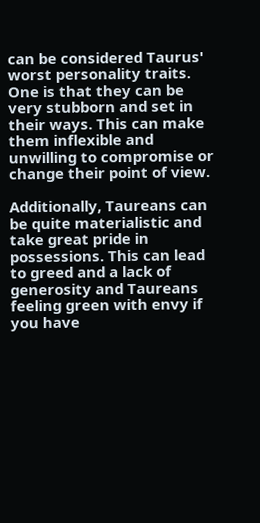can be considered Taurus' worst personality traits. One is that they can be very stubborn and set in their ways. This can make them inflexible and unwilling to compromise or change their point of view.

Additionally, Taureans can be quite materialistic and take great pride in possessions. This can lead to greed and a lack of generosity and Taureans feeling green with envy if you have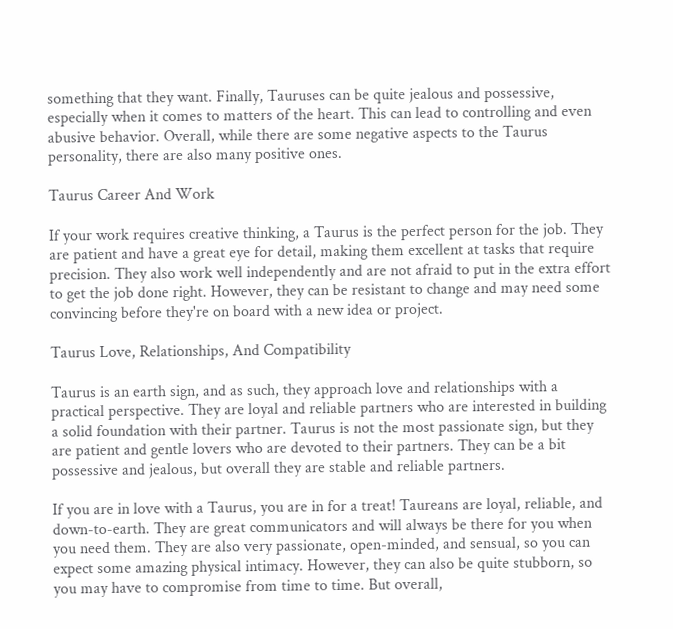something that they want. Finally, Tauruses can be quite jealous and possessive, especially when it comes to matters of the heart. This can lead to controlling and even abusive behavior. Overall, while there are some negative aspects to the Taurus personality, there are also many positive ones.

Taurus Career And Work

If your work requires creative thinking, a Taurus is the perfect person for the job. They are patient and have a great eye for detail, making them excellent at tasks that require precision. They also work well independently and are not afraid to put in the extra effort to get the job done right. However, they can be resistant to change and may need some convincing before they're on board with a new idea or project.

Taurus Love, Relationships, And Compatibility

Taurus is an earth sign, and as such, they approach love and relationships with a practical perspective. They are loyal and reliable partners who are interested in building a solid foundation with their partner. Taurus is not the most passionate sign, but they are patient and gentle lovers who are devoted to their partners. They can be a bit possessive and jealous, but overall they are stable and reliable partners.

If you are in love with a Taurus, you are in for a treat! Taureans are loyal, reliable, and down-to-earth. They are great communicators and will always be there for you when you need them. They are also very passionate, open-minded, and sensual, so you can expect some amazing physical intimacy. However, they can also be quite stubborn, so you may have to compromise from time to time. But overall,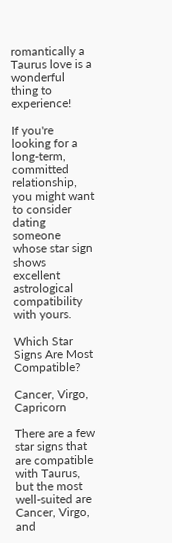romantically a Taurus love is a wonderful thing to experience!

If you're looking for a long-term, committed relationship, you might want to consider dating someone whose star sign shows excellent astrological compatibility with yours.

Which Star Signs Are Most Compatible?

Cancer, Virgo, Capricorn

There are a few star signs that are compatible with Taurus, but the most well-suited are Cancer, Virgo, and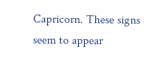Capricorn. These signs seem to appear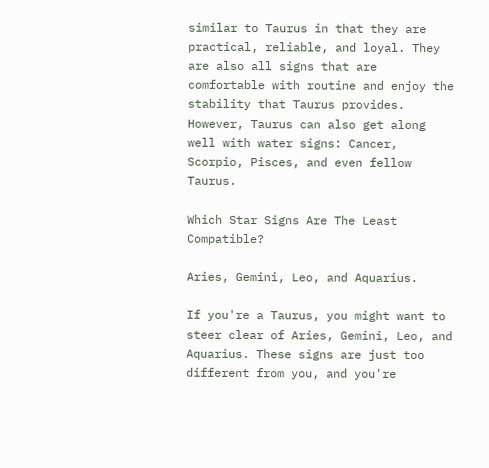similar to Taurus in that they are practical, reliable, and loyal. They are also all signs that are comfortable with routine and enjoy the stability that Taurus provides. However, Taurus can also get along well with water signs: Cancer, Scorpio, Pisces, and even fellow Taurus.

Which Star Signs Are The Least Compatible?

Aries, Gemini, Leo, and Aquarius.

If you're a Taurus, you might want to steer clear of Aries, Gemini, Leo, and Aquarius. These signs are just too different from you, and you're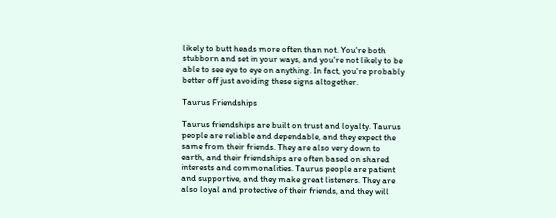likely to butt heads more often than not. You're both stubborn and set in your ways, and you're not likely to be able to see eye to eye on anything. In fact, you're probably better off just avoiding these signs altogether.

Taurus Friendships

Taurus friendships are built on trust and loyalty. Taurus people are reliable and dependable, and they expect the same from their friends. They are also very down to earth, and their friendships are often based on shared interests and commonalities. Taurus people are patient and supportive, and they make great listeners. They are also loyal and protective of their friends, and they will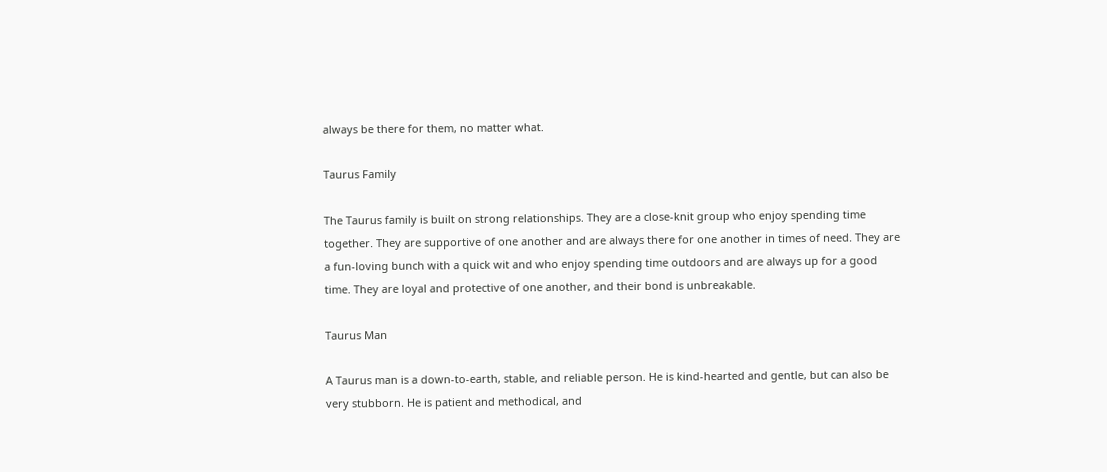always be there for them, no matter what.

Taurus Family

The Taurus family is built on strong relationships. They are a close-knit group who enjoy spending time together. They are supportive of one another and are always there for one another in times of need. They are a fun-loving bunch with a quick wit and who enjoy spending time outdoors and are always up for a good time. They are loyal and protective of one another, and their bond is unbreakable.

Taurus Man

A Taurus man is a down-to-earth, stable, and reliable person. He is kind-hearted and gentle, but can also be very stubborn. He is patient and methodical, and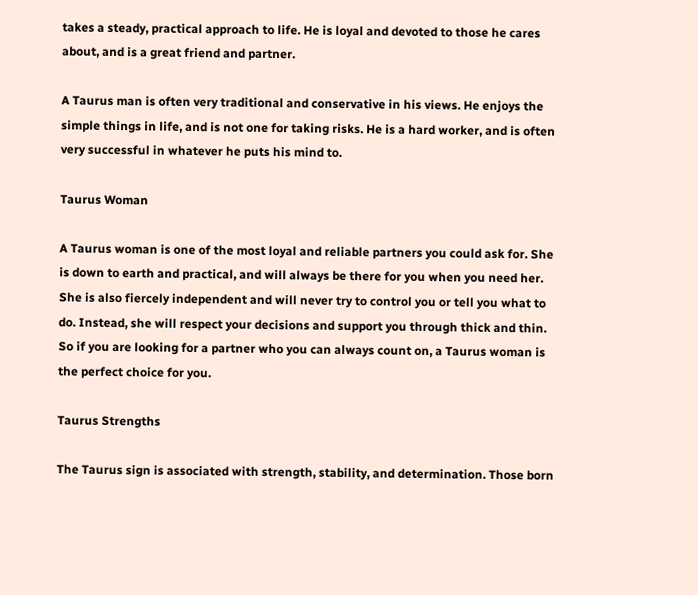takes a steady, practical approach to life. He is loyal and devoted to those he cares about, and is a great friend and partner.

A Taurus man is often very traditional and conservative in his views. He enjoys the simple things in life, and is not one for taking risks. He is a hard worker, and is often very successful in whatever he puts his mind to.

Taurus Woman

A Taurus woman is one of the most loyal and reliable partners you could ask for. She is down to earth and practical, and will always be there for you when you need her. She is also fiercely independent and will never try to control you or tell you what to do. Instead, she will respect your decisions and support you through thick and thin. So if you are looking for a partner who you can always count on, a Taurus woman is the perfect choice for you.

Taurus Strengths

The Taurus sign is associated with strength, stability, and determination. Those born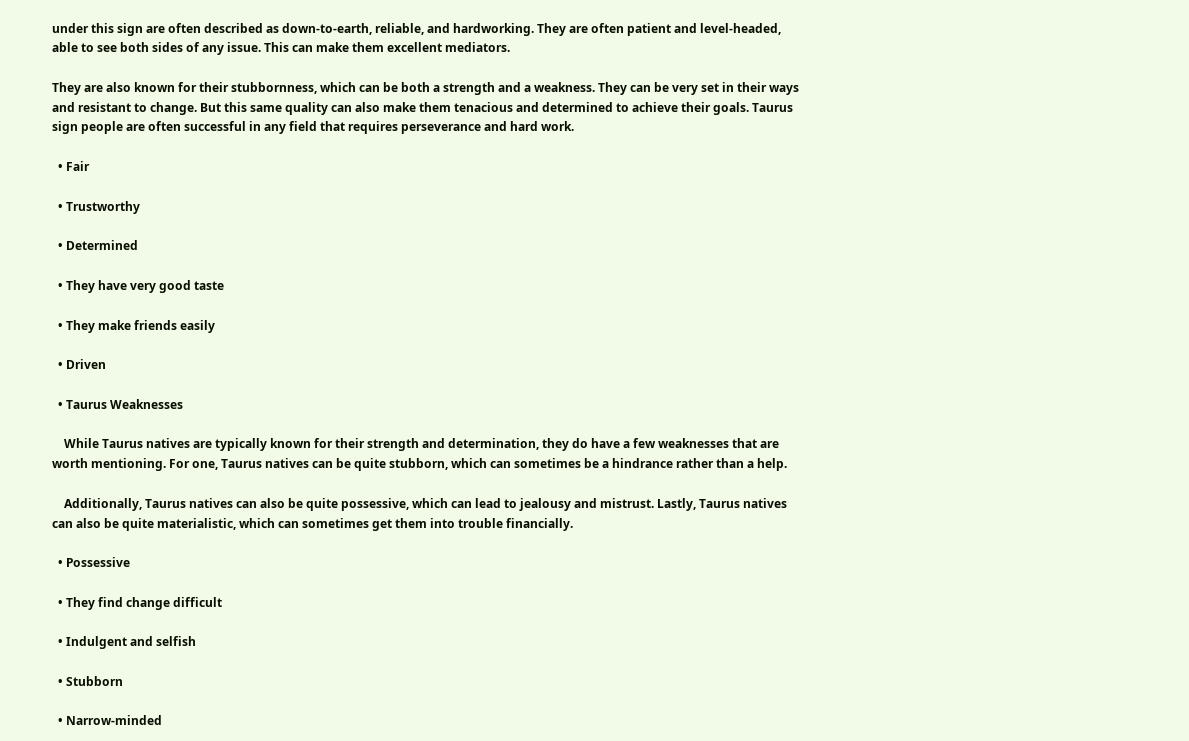under this sign are often described as down-to-earth, reliable, and hardworking. They are often patient and level-headed, able to see both sides of any issue. This can make them excellent mediators.

They are also known for their stubbornness, which can be both a strength and a weakness. They can be very set in their ways and resistant to change. But this same quality can also make them tenacious and determined to achieve their goals. Taurus sign people are often successful in any field that requires perseverance and hard work.

  • Fair

  • Trustworthy

  • Determined

  • They have very good taste

  • They make friends easily

  • Driven

  • Taurus Weaknesses

    While Taurus natives are typically known for their strength and determination, they do have a few weaknesses that are worth mentioning. For one, Taurus natives can be quite stubborn, which can sometimes be a hindrance rather than a help.

    Additionally, Taurus natives can also be quite possessive, which can lead to jealousy and mistrust. Lastly, Taurus natives can also be quite materialistic, which can sometimes get them into trouble financially.

  • Possessive

  • They find change difficult

  • Indulgent and selfish

  • Stubborn

  • Narrow-minded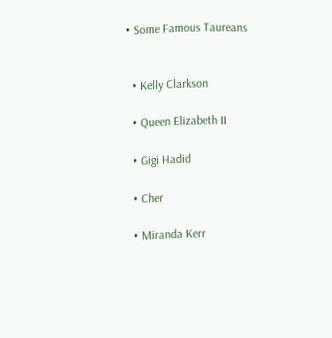• Some Famous Taureans


  • Kelly Clarkson

  • Queen Elizabeth II

  • Gigi Hadid

  • Cher

  • Miranda Kerr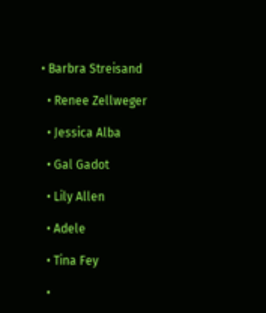• Barbra Streisand

  • Renee Zellweger

  • Jessica Alba

  • Gal Gadot

  • Lily Allen

  • Adele

  • Tina Fey

  •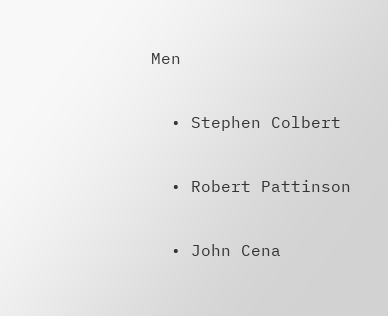Men

  • Stephen Colbert

  • Robert Pattinson

  • John Cena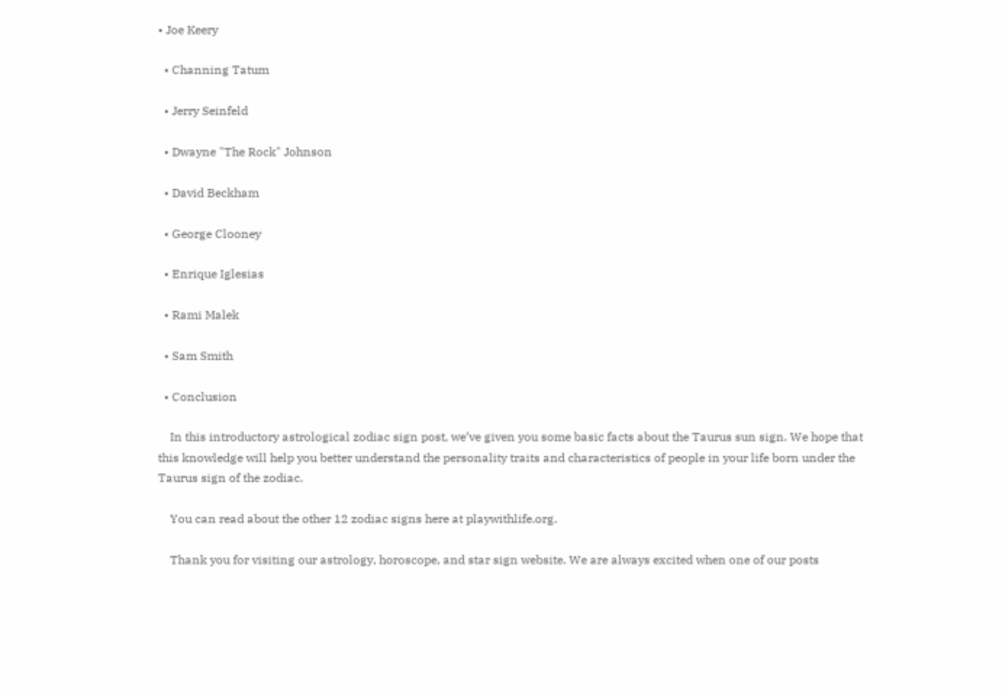• Joe Keery

  • Channing Tatum

  • Jerry Seinfeld

  • Dwayne "The Rock" Johnson

  • David Beckham

  • George Clooney

  • Enrique Iglesias

  • Rami Malek

  • Sam Smith

  • Conclusion

    In this introductory astrological zodiac sign post, we’ve given you some basic facts about the Taurus sun sign. We hope that this knowledge will help you better understand the personality traits and characteristics of people in your life born under the Taurus sign of the zodiac.

    You can read about the other 12 zodiac signs here at playwithlife.org.

    Thank you for visiting our astrology, horoscope, and star sign website. We are always excited when one of our posts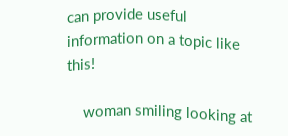can provide useful information on a topic like this!

    woman smiling looking at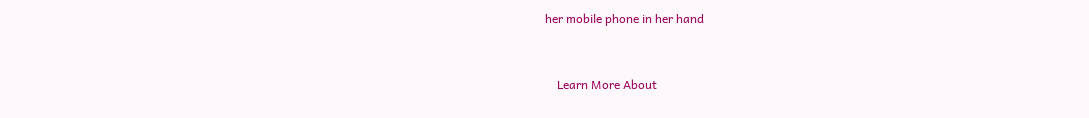her mobile phone in her hand


    Learn More About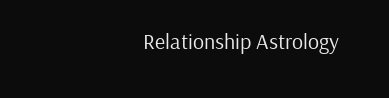Relationship Astrology